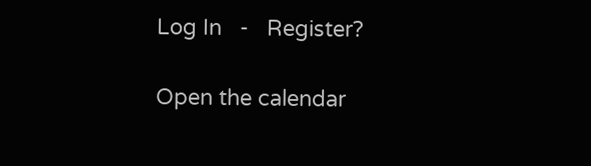Log In   -   Register?

Open the calendar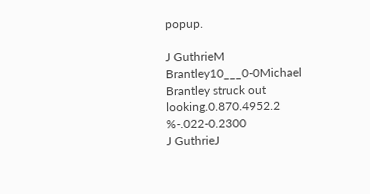popup.

J GuthrieM Brantley10___0-0Michael Brantley struck out looking.0.870.4952.2 %-.022-0.2300
J GuthrieJ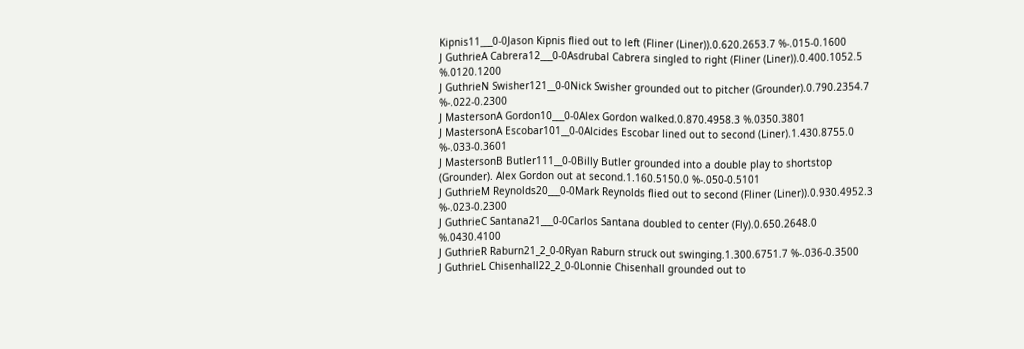Kipnis11___0-0Jason Kipnis flied out to left (Fliner (Liner)).0.620.2653.7 %-.015-0.1600
J GuthrieA Cabrera12___0-0Asdrubal Cabrera singled to right (Fliner (Liner)).0.400.1052.5 %.0120.1200
J GuthrieN Swisher121__0-0Nick Swisher grounded out to pitcher (Grounder).0.790.2354.7 %-.022-0.2300
J MastersonA Gordon10___0-0Alex Gordon walked.0.870.4958.3 %.0350.3801
J MastersonA Escobar101__0-0Alcides Escobar lined out to second (Liner).1.430.8755.0 %-.033-0.3601
J MastersonB Butler111__0-0Billy Butler grounded into a double play to shortstop (Grounder). Alex Gordon out at second.1.160.5150.0 %-.050-0.5101
J GuthrieM Reynolds20___0-0Mark Reynolds flied out to second (Fliner (Liner)).0.930.4952.3 %-.023-0.2300
J GuthrieC Santana21___0-0Carlos Santana doubled to center (Fly).0.650.2648.0 %.0430.4100
J GuthrieR Raburn21_2_0-0Ryan Raburn struck out swinging.1.300.6751.7 %-.036-0.3500
J GuthrieL Chisenhall22_2_0-0Lonnie Chisenhall grounded out to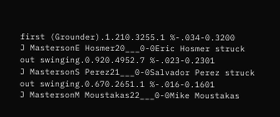first (Grounder).1.210.3255.1 %-.034-0.3200
J MastersonE Hosmer20___0-0Eric Hosmer struck out swinging.0.920.4952.7 %-.023-0.2301
J MastersonS Perez21___0-0Salvador Perez struck out swinging.0.670.2651.1 %-.016-0.1601
J MastersonM Moustakas22___0-0Mike Moustakas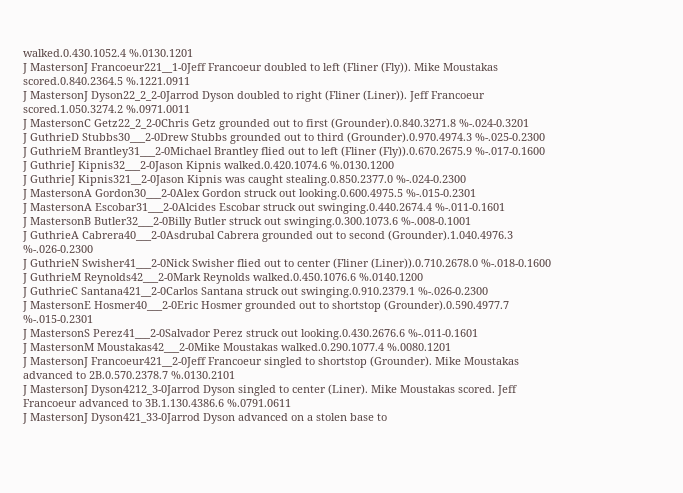walked.0.430.1052.4 %.0130.1201
J MastersonJ Francoeur221__1-0Jeff Francoeur doubled to left (Fliner (Fly)). Mike Moustakas scored.0.840.2364.5 %.1221.0911
J MastersonJ Dyson22_2_2-0Jarrod Dyson doubled to right (Fliner (Liner)). Jeff Francoeur scored.1.050.3274.2 %.0971.0011
J MastersonC Getz22_2_2-0Chris Getz grounded out to first (Grounder).0.840.3271.8 %-.024-0.3201
J GuthrieD Stubbs30___2-0Drew Stubbs grounded out to third (Grounder).0.970.4974.3 %-.025-0.2300
J GuthrieM Brantley31___2-0Michael Brantley flied out to left (Fliner (Fly)).0.670.2675.9 %-.017-0.1600
J GuthrieJ Kipnis32___2-0Jason Kipnis walked.0.420.1074.6 %.0130.1200
J GuthrieJ Kipnis321__2-0Jason Kipnis was caught stealing.0.850.2377.0 %-.024-0.2300
J MastersonA Gordon30___2-0Alex Gordon struck out looking.0.600.4975.5 %-.015-0.2301
J MastersonA Escobar31___2-0Alcides Escobar struck out swinging.0.440.2674.4 %-.011-0.1601
J MastersonB Butler32___2-0Billy Butler struck out swinging.0.300.1073.6 %-.008-0.1001
J GuthrieA Cabrera40___2-0Asdrubal Cabrera grounded out to second (Grounder).1.040.4976.3 %-.026-0.2300
J GuthrieN Swisher41___2-0Nick Swisher flied out to center (Fliner (Liner)).0.710.2678.0 %-.018-0.1600
J GuthrieM Reynolds42___2-0Mark Reynolds walked.0.450.1076.6 %.0140.1200
J GuthrieC Santana421__2-0Carlos Santana struck out swinging.0.910.2379.1 %-.026-0.2300
J MastersonE Hosmer40___2-0Eric Hosmer grounded out to shortstop (Grounder).0.590.4977.7 %-.015-0.2301
J MastersonS Perez41___2-0Salvador Perez struck out looking.0.430.2676.6 %-.011-0.1601
J MastersonM Moustakas42___2-0Mike Moustakas walked.0.290.1077.4 %.0080.1201
J MastersonJ Francoeur421__2-0Jeff Francoeur singled to shortstop (Grounder). Mike Moustakas advanced to 2B.0.570.2378.7 %.0130.2101
J MastersonJ Dyson4212_3-0Jarrod Dyson singled to center (Liner). Mike Moustakas scored. Jeff Francoeur advanced to 3B.1.130.4386.6 %.0791.0611
J MastersonJ Dyson421_33-0Jarrod Dyson advanced on a stolen base to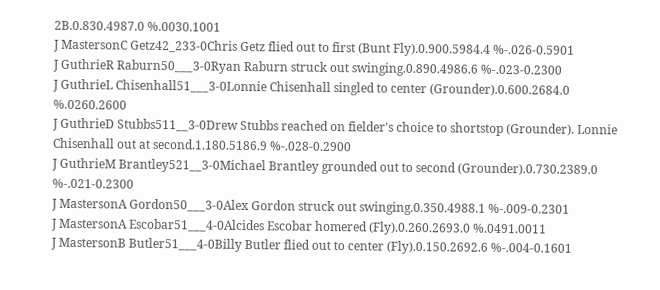2B.0.830.4987.0 %.0030.1001
J MastersonC Getz42_233-0Chris Getz flied out to first (Bunt Fly).0.900.5984.4 %-.026-0.5901
J GuthrieR Raburn50___3-0Ryan Raburn struck out swinging.0.890.4986.6 %-.023-0.2300
J GuthrieL Chisenhall51___3-0Lonnie Chisenhall singled to center (Grounder).0.600.2684.0 %.0260.2600
J GuthrieD Stubbs511__3-0Drew Stubbs reached on fielder's choice to shortstop (Grounder). Lonnie Chisenhall out at second.1.180.5186.9 %-.028-0.2900
J GuthrieM Brantley521__3-0Michael Brantley grounded out to second (Grounder).0.730.2389.0 %-.021-0.2300
J MastersonA Gordon50___3-0Alex Gordon struck out swinging.0.350.4988.1 %-.009-0.2301
J MastersonA Escobar51___4-0Alcides Escobar homered (Fly).0.260.2693.0 %.0491.0011
J MastersonB Butler51___4-0Billy Butler flied out to center (Fly).0.150.2692.6 %-.004-0.1601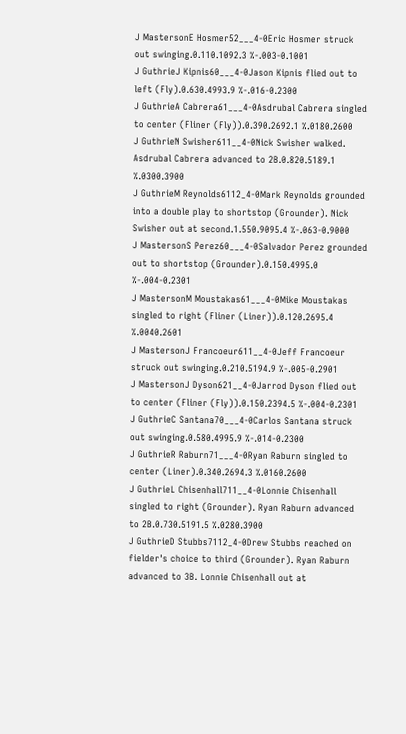J MastersonE Hosmer52___4-0Eric Hosmer struck out swinging.0.110.1092.3 %-.003-0.1001
J GuthrieJ Kipnis60___4-0Jason Kipnis flied out to left (Fly).0.630.4993.9 %-.016-0.2300
J GuthrieA Cabrera61___4-0Asdrubal Cabrera singled to center (Fliner (Fly)).0.390.2692.1 %.0180.2600
J GuthrieN Swisher611__4-0Nick Swisher walked. Asdrubal Cabrera advanced to 2B.0.820.5189.1 %.0300.3900
J GuthrieM Reynolds6112_4-0Mark Reynolds grounded into a double play to shortstop (Grounder). Nick Swisher out at second.1.550.9095.4 %-.063-0.9000
J MastersonS Perez60___4-0Salvador Perez grounded out to shortstop (Grounder).0.150.4995.0 %-.004-0.2301
J MastersonM Moustakas61___4-0Mike Moustakas singled to right (Fliner (Liner)).0.120.2695.4 %.0040.2601
J MastersonJ Francoeur611__4-0Jeff Francoeur struck out swinging.0.210.5194.9 %-.005-0.2901
J MastersonJ Dyson621__4-0Jarrod Dyson flied out to center (Fliner (Fly)).0.150.2394.5 %-.004-0.2301
J GuthrieC Santana70___4-0Carlos Santana struck out swinging.0.580.4995.9 %-.014-0.2300
J GuthrieR Raburn71___4-0Ryan Raburn singled to center (Liner).0.340.2694.3 %.0160.2600
J GuthrieL Chisenhall711__4-0Lonnie Chisenhall singled to right (Grounder). Ryan Raburn advanced to 2B.0.730.5191.5 %.0280.3900
J GuthrieD Stubbs7112_4-0Drew Stubbs reached on fielder's choice to third (Grounder). Ryan Raburn advanced to 3B. Lonnie Chisenhall out at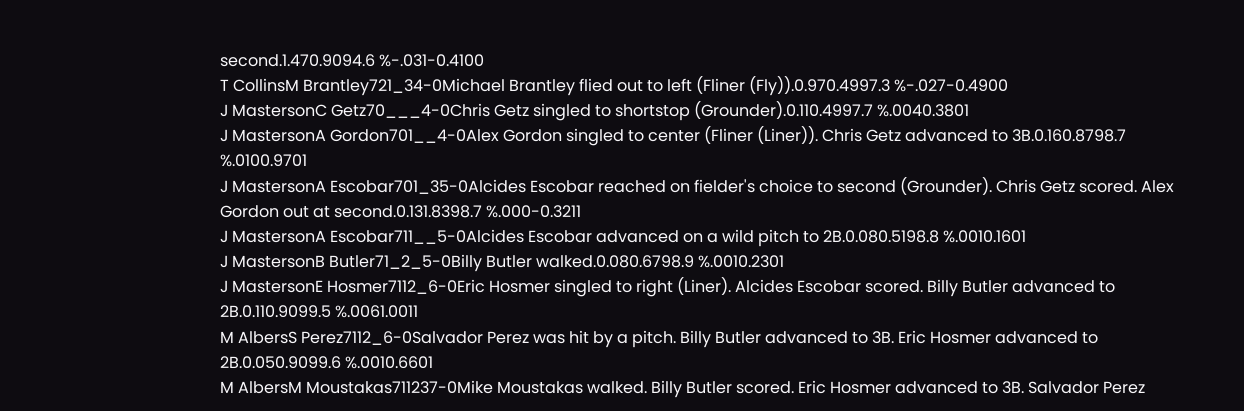second.1.470.9094.6 %-.031-0.4100
T CollinsM Brantley721_34-0Michael Brantley flied out to left (Fliner (Fly)).0.970.4997.3 %-.027-0.4900
J MastersonC Getz70___4-0Chris Getz singled to shortstop (Grounder).0.110.4997.7 %.0040.3801
J MastersonA Gordon701__4-0Alex Gordon singled to center (Fliner (Liner)). Chris Getz advanced to 3B.0.160.8798.7 %.0100.9701
J MastersonA Escobar701_35-0Alcides Escobar reached on fielder's choice to second (Grounder). Chris Getz scored. Alex Gordon out at second.0.131.8398.7 %.000-0.3211
J MastersonA Escobar711__5-0Alcides Escobar advanced on a wild pitch to 2B.0.080.5198.8 %.0010.1601
J MastersonB Butler71_2_5-0Billy Butler walked.0.080.6798.9 %.0010.2301
J MastersonE Hosmer7112_6-0Eric Hosmer singled to right (Liner). Alcides Escobar scored. Billy Butler advanced to 2B.0.110.9099.5 %.0061.0011
M AlbersS Perez7112_6-0Salvador Perez was hit by a pitch. Billy Butler advanced to 3B. Eric Hosmer advanced to 2B.0.050.9099.6 %.0010.6601
M AlbersM Moustakas711237-0Mike Moustakas walked. Billy Butler scored. Eric Hosmer advanced to 3B. Salvador Perez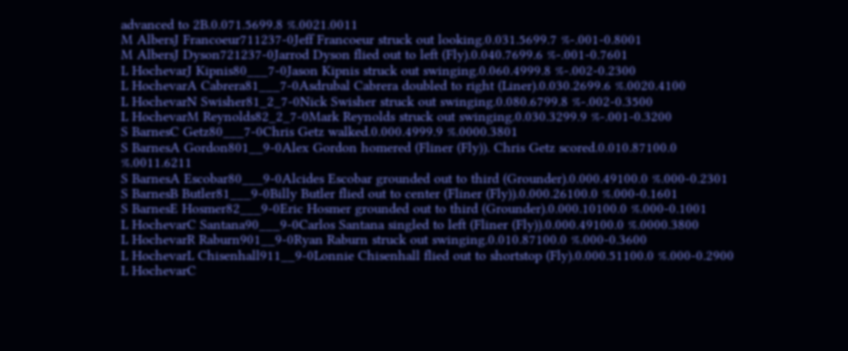advanced to 2B.0.071.5699.8 %.0021.0011
M AlbersJ Francoeur711237-0Jeff Francoeur struck out looking.0.031.5699.7 %-.001-0.8001
M AlbersJ Dyson721237-0Jarrod Dyson flied out to left (Fly).0.040.7699.6 %-.001-0.7601
L HochevarJ Kipnis80___7-0Jason Kipnis struck out swinging.0.060.4999.8 %-.002-0.2300
L HochevarA Cabrera81___7-0Asdrubal Cabrera doubled to right (Liner).0.030.2699.6 %.0020.4100
L HochevarN Swisher81_2_7-0Nick Swisher struck out swinging.0.080.6799.8 %-.002-0.3500
L HochevarM Reynolds82_2_7-0Mark Reynolds struck out swinging.0.030.3299.9 %-.001-0.3200
S BarnesC Getz80___7-0Chris Getz walked.0.000.4999.9 %.0000.3801
S BarnesA Gordon801__9-0Alex Gordon homered (Fliner (Fly)). Chris Getz scored.0.010.87100.0 %.0011.6211
S BarnesA Escobar80___9-0Alcides Escobar grounded out to third (Grounder).0.000.49100.0 %.000-0.2301
S BarnesB Butler81___9-0Billy Butler flied out to center (Fliner (Fly)).0.000.26100.0 %.000-0.1601
S BarnesE Hosmer82___9-0Eric Hosmer grounded out to third (Grounder).0.000.10100.0 %.000-0.1001
L HochevarC Santana90___9-0Carlos Santana singled to left (Fliner (Fly)).0.000.49100.0 %.0000.3800
L HochevarR Raburn901__9-0Ryan Raburn struck out swinging.0.010.87100.0 %.000-0.3600
L HochevarL Chisenhall911__9-0Lonnie Chisenhall flied out to shortstop (Fly).0.000.51100.0 %.000-0.2900
L HochevarC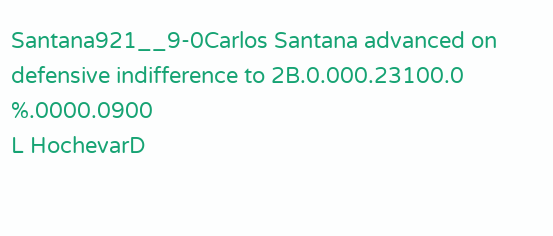Santana921__9-0Carlos Santana advanced on defensive indifference to 2B.0.000.23100.0 %.0000.0900
L HochevarD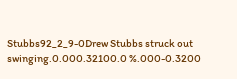Stubbs92_2_9-0Drew Stubbs struck out swinging.0.000.32100.0 %.000-0.3200